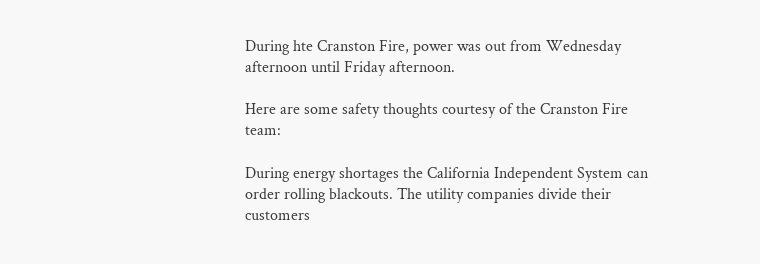During hte Cranston Fire, power was out from Wednesday afternoon until Friday afternoon.

Here are some safety thoughts courtesy of the Cranston Fire team:

During energy shortages the California Independent System can order rolling blackouts. The utility companies divide their customers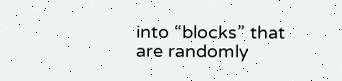into “blocks” that are randomly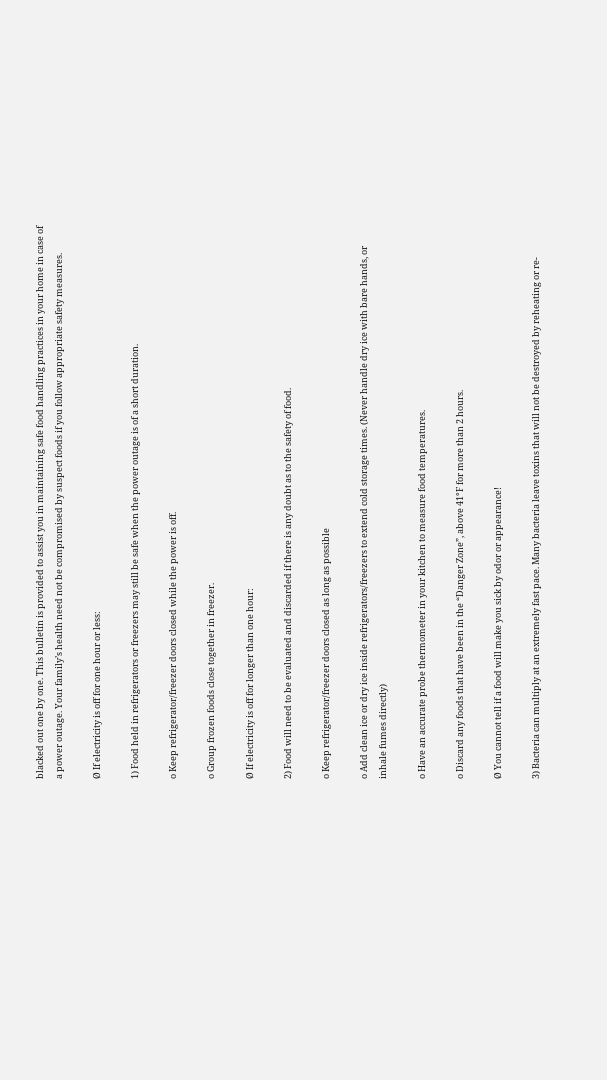blacked out one by one. This bulletin is provided to assist you in maintaining safe food handling practices in your home in case of a power outage. Your family’s health need not be compromised by suspect foods if you follow appropriate safety measures.

Ø If electricity is off for one hour or less:

1) Food held in refrigerators or freezers may still be safe when the power outage is of a short duration.

o Keep refrigerator/freezer doors closed while the power is off.

o Group frozen foods close together in freezer.

Ø If electricity is off for longer than one hour:

2) Food will need to be evaluated and discarded if there is any doubt as to the safety of food.

o Keep refrigerator/freezer doors closed as long as possible

o Add clean ice or dry ice inside refrigerators/freezers to extend cold storage times. (Never handle dry ice with bare hands, or inhale fumes directly)

o Have an accurate probe thermometer in your kitchen to measure food temperatures.

o Discard any foods that have been in the “Danger Zone”, above 41°F for more than 2 hours.

Ø You cannot tell if a food will make you sick by odor or appearance!

3) Bacteria can multiply at an extremely fast pace. Many bacteria leave toxins that will not be destroyed by reheating or re-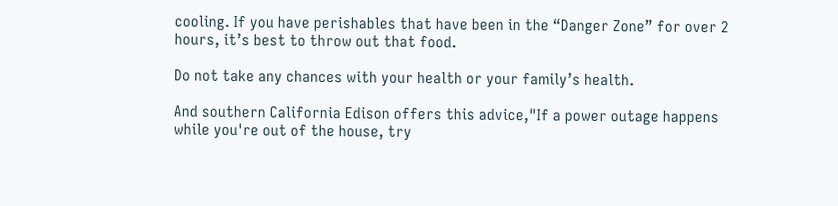cooling. If you have perishables that have been in the “Danger Zone” for over 2 hours, it’s best to throw out that food.

Do not take any chances with your health or your family’s health.

And southern California Edison offers this advice,"If a power outage happens while you're out of the house, try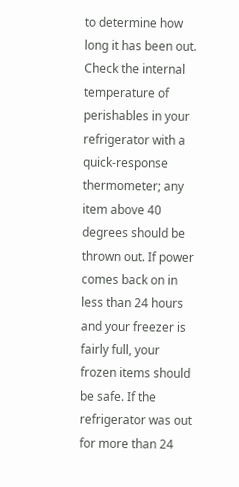to determine how long it has been out. Check the internal temperature of perishables in your refrigerator with a quick-response thermometer; any item above 40 degrees should be thrown out. If power comes back on in less than 24 hours and your freezer is fairly full, your frozen items should be safe. If the refrigerator was out for more than 24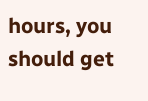hours, you should get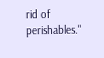rid of perishables."